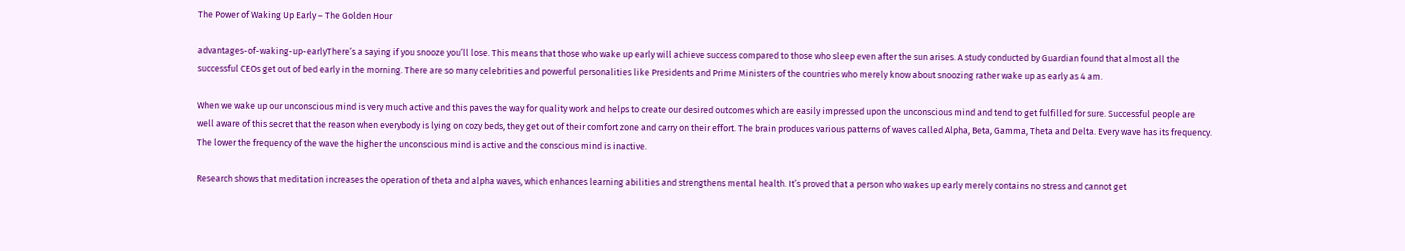The Power of Waking Up Early – The Golden Hour

advantages-of-waking-up-earlyThere’s a saying if you snooze you’ll lose. This means that those who wake up early will achieve success compared to those who sleep even after the sun arises. A study conducted by Guardian found that almost all the successful CEOs get out of bed early in the morning. There are so many celebrities and powerful personalities like Presidents and Prime Ministers of the countries who merely know about snoozing rather wake up as early as 4 am.

When we wake up our unconscious mind is very much active and this paves the way for quality work and helps to create our desired outcomes which are easily impressed upon the unconscious mind and tend to get fulfilled for sure. Successful people are well aware of this secret that the reason when everybody is lying on cozy beds, they get out of their comfort zone and carry on their effort. The brain produces various patterns of waves called Alpha, Beta, Gamma, Theta and Delta. Every wave has its frequency. The lower the frequency of the wave the higher the unconscious mind is active and the conscious mind is inactive.

Research shows that meditation increases the operation of theta and alpha waves, which enhances learning abilities and strengthens mental health. It’s proved that a person who wakes up early merely contains no stress and cannot get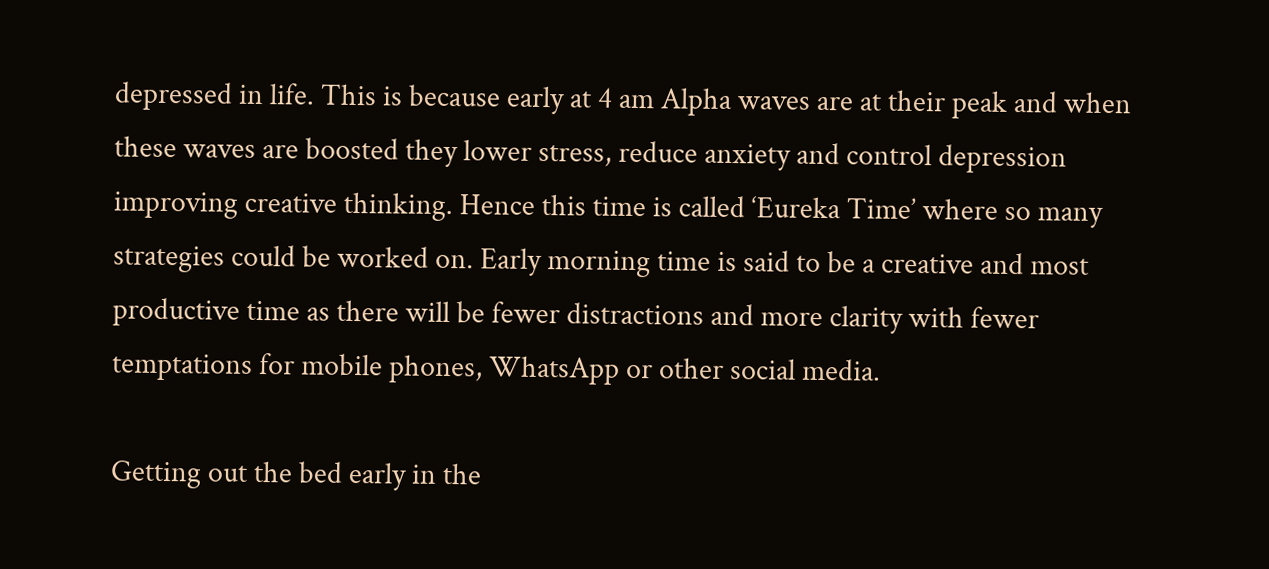depressed in life. This is because early at 4 am Alpha waves are at their peak and when these waves are boosted they lower stress, reduce anxiety and control depression improving creative thinking. Hence this time is called ‘Eureka Time’ where so many strategies could be worked on. Early morning time is said to be a creative and most productive time as there will be fewer distractions and more clarity with fewer temptations for mobile phones, WhatsApp or other social media.

Getting out the bed early in the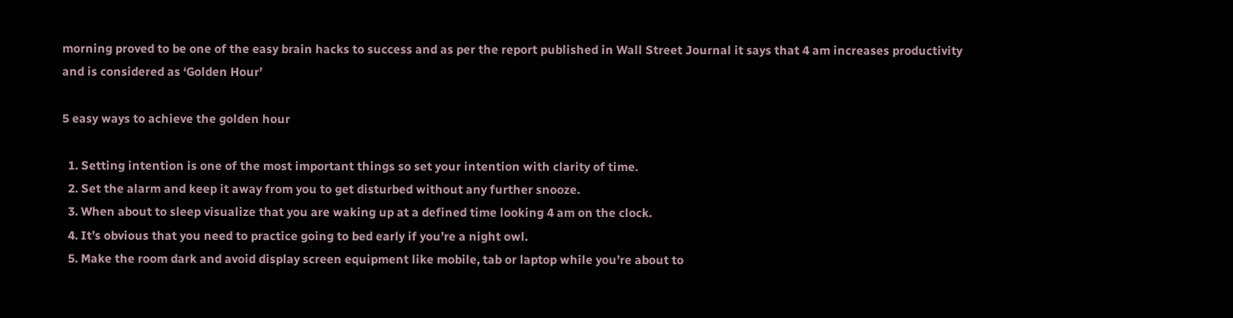morning proved to be one of the easy brain hacks to success and as per the report published in Wall Street Journal it says that 4 am increases productivity and is considered as ‘Golden Hour’

5 easy ways to achieve the golden hour

  1. Setting intention is one of the most important things so set your intention with clarity of time.
  2. Set the alarm and keep it away from you to get disturbed without any further snooze.
  3. When about to sleep visualize that you are waking up at a defined time looking 4 am on the clock.
  4. It’s obvious that you need to practice going to bed early if you’re a night owl.
  5. Make the room dark and avoid display screen equipment like mobile, tab or laptop while you’re about to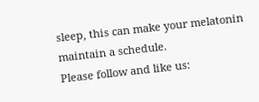sleep, this can make your melatonin maintain a schedule.
Please follow and like us: